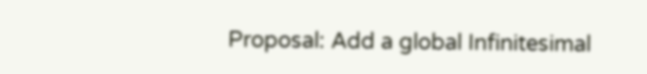Proposal: Add a global Infinitesimal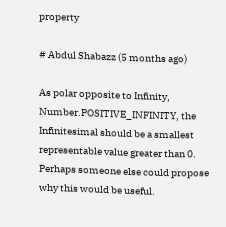property

# Abdul Shabazz (5 months ago)

As polar opposite to Infinity, Number.POSITIVE_INFINITY, the Infinitesimal should be a smallest representable value greater than 0. Perhaps someone else could propose why this would be useful.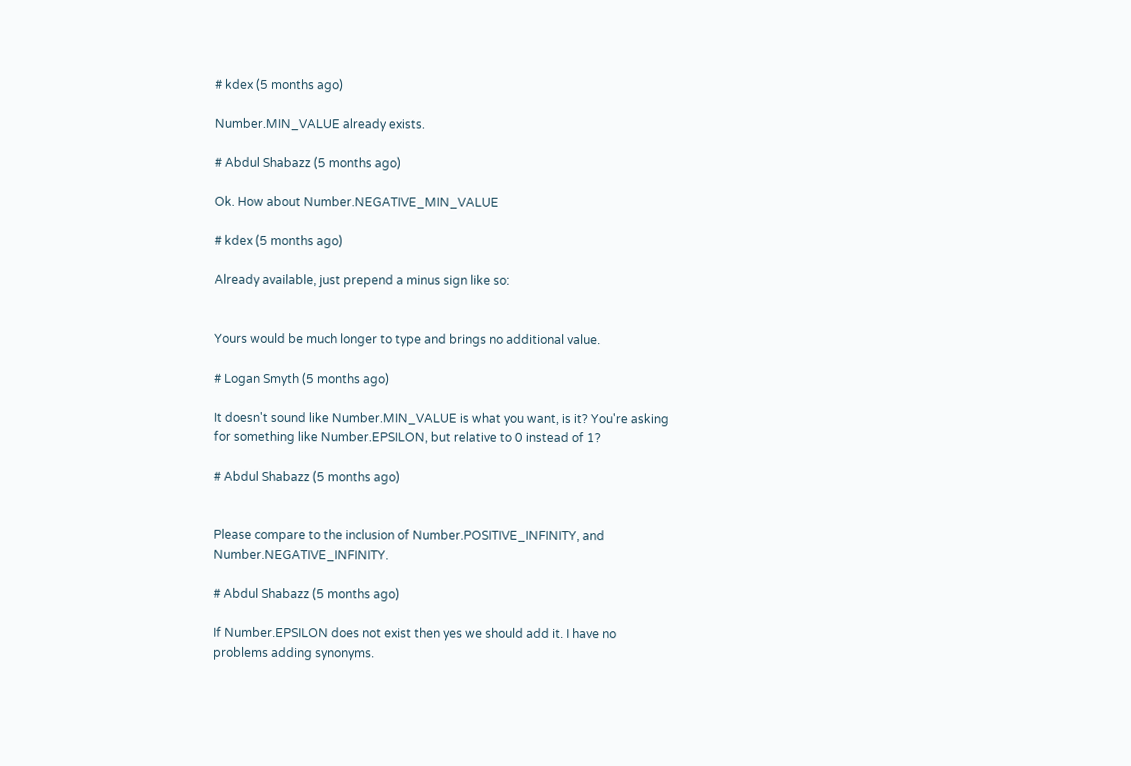# kdex (5 months ago)

Number.MIN_VALUE already exists.

# Abdul Shabazz (5 months ago)

Ok. How about Number.NEGATIVE_MIN_VALUE

# kdex (5 months ago)

Already available, just prepend a minus sign like so:


Yours would be much longer to type and brings no additional value.

# Logan Smyth (5 months ago)

It doesn't sound like Number.MIN_VALUE is what you want, is it? You're asking for something like Number.EPSILON, but relative to 0 instead of 1?

# Abdul Shabazz (5 months ago)


Please compare to the inclusion of Number.POSITIVE_INFINITY, and Number.NEGATIVE_INFINITY.

# Abdul Shabazz (5 months ago)

If Number.EPSILON does not exist then yes we should add it. I have no problems adding synonyms.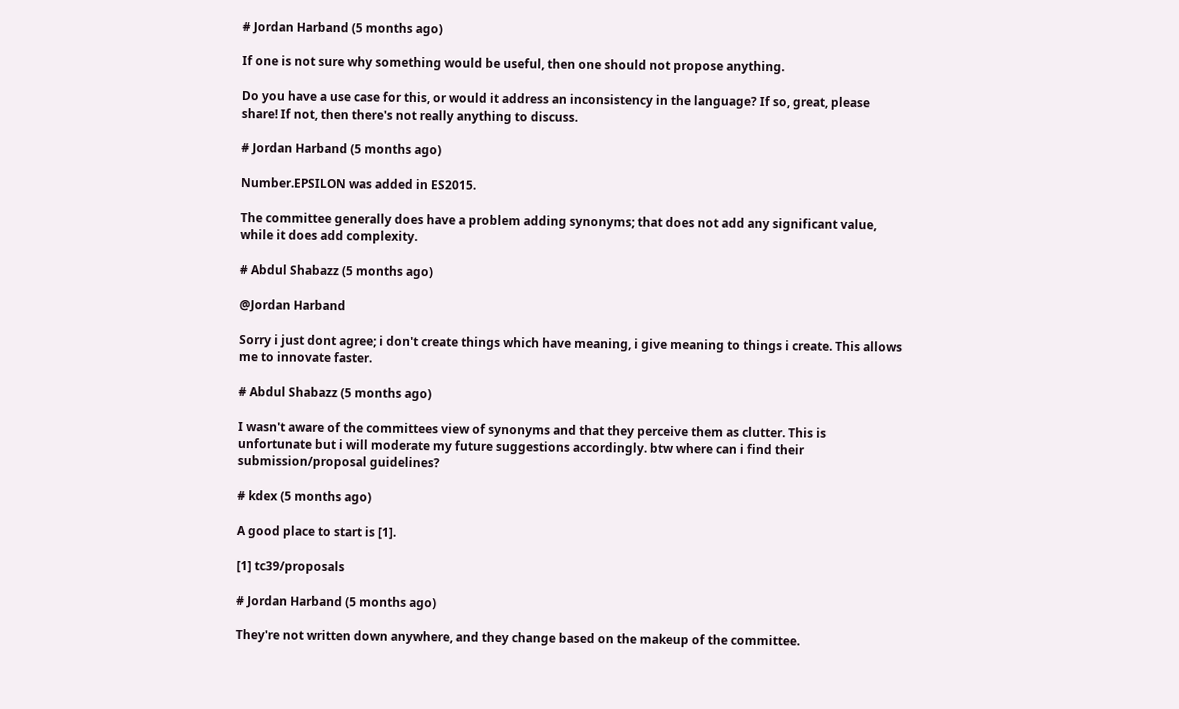# Jordan Harband (5 months ago)

If one is not sure why something would be useful, then one should not propose anything.

Do you have a use case for this, or would it address an inconsistency in the language? If so, great, please share! If not, then there's not really anything to discuss.

# Jordan Harband (5 months ago)

Number.EPSILON was added in ES2015.

The committee generally does have a problem adding synonyms; that does not add any significant value, while it does add complexity.

# Abdul Shabazz (5 months ago)

@Jordan Harband

Sorry i just dont agree; i don't create things which have meaning, i give meaning to things i create. This allows me to innovate faster.

# Abdul Shabazz (5 months ago)

I wasn't aware of the committees view of synonyms and that they perceive them as clutter. This is unfortunate but i will moderate my future suggestions accordingly. btw where can i find their submission/proposal guidelines?

# kdex (5 months ago)

A good place to start is [1].

[1] tc39/proposals

# Jordan Harband (5 months ago)

They're not written down anywhere, and they change based on the makeup of the committee.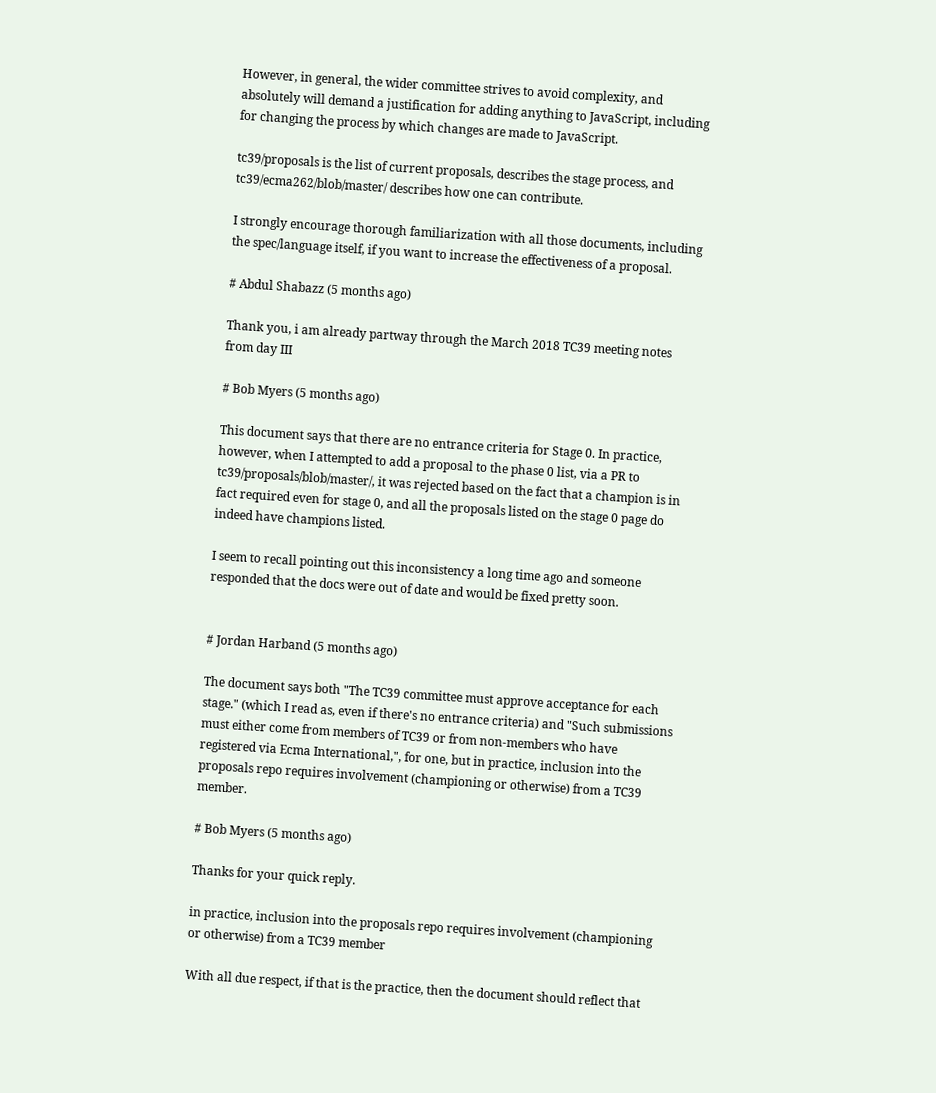However, in general, the wider committee strives to avoid complexity, and absolutely will demand a justification for adding anything to JavaScript, including for changing the process by which changes are made to JavaScript.

tc39/proposals is the list of current proposals, describes the stage process, and tc39/ecma262/blob/master/ describes how one can contribute.

I strongly encourage thorough familiarization with all those documents, including the spec/language itself, if you want to increase the effectiveness of a proposal.

# Abdul Shabazz (5 months ago)

Thank you, i am already partway through the March 2018 TC39 meeting notes from day III

# Bob Myers (5 months ago)

This document says that there are no entrance criteria for Stage 0. In practice, however, when I attempted to add a proposal to the phase 0 list, via a PR to tc39/proposals/blob/master/, it was rejected based on the fact that a champion is in fact required even for stage 0, and all the proposals listed on the stage 0 page do indeed have champions listed.

I seem to recall pointing out this inconsistency a long time ago and someone responded that the docs were out of date and would be fixed pretty soon.


# Jordan Harband (5 months ago)

The document says both "The TC39 committee must approve acceptance for each stage." (which I read as, even if there's no entrance criteria) and "Such submissions must either come from members of TC39 or from non-members who have registered via Ecma International,", for one, but in practice, inclusion into the proposals repo requires involvement (championing or otherwise) from a TC39 member.

# Bob Myers (5 months ago)

Thanks for your quick reply.

in practice, inclusion into the proposals repo requires involvement (championing or otherwise) from a TC39 member

With all due respect, if that is the practice, then the document should reflect that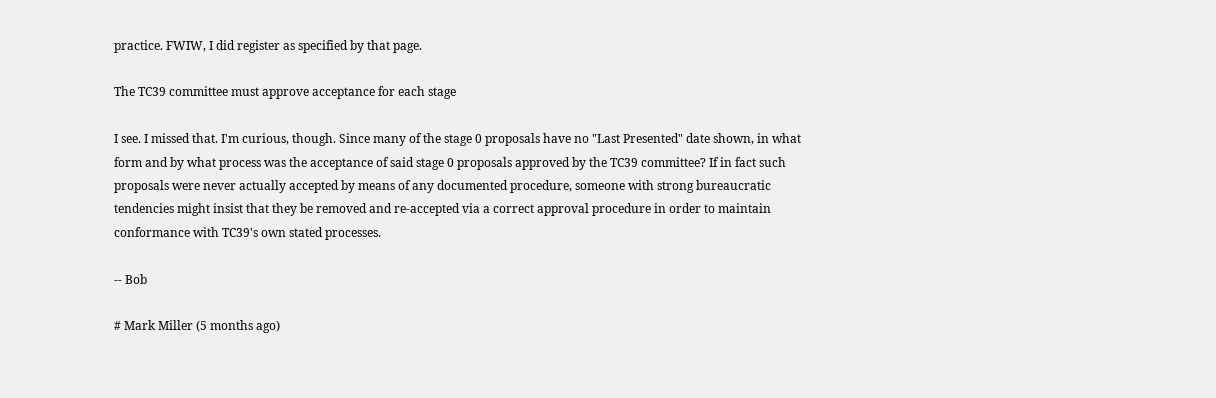practice. FWIW, I did register as specified by that page.

The TC39 committee must approve acceptance for each stage

I see. I missed that. I'm curious, though. Since many of the stage 0 proposals have no "Last Presented" date shown, in what form and by what process was the acceptance of said stage 0 proposals approved by the TC39 committee? If in fact such proposals were never actually accepted by means of any documented procedure, someone with strong bureaucratic tendencies might insist that they be removed and re-accepted via a correct approval procedure in order to maintain conformance with TC39's own stated processes.

-- Bob

# Mark Miller (5 months ago)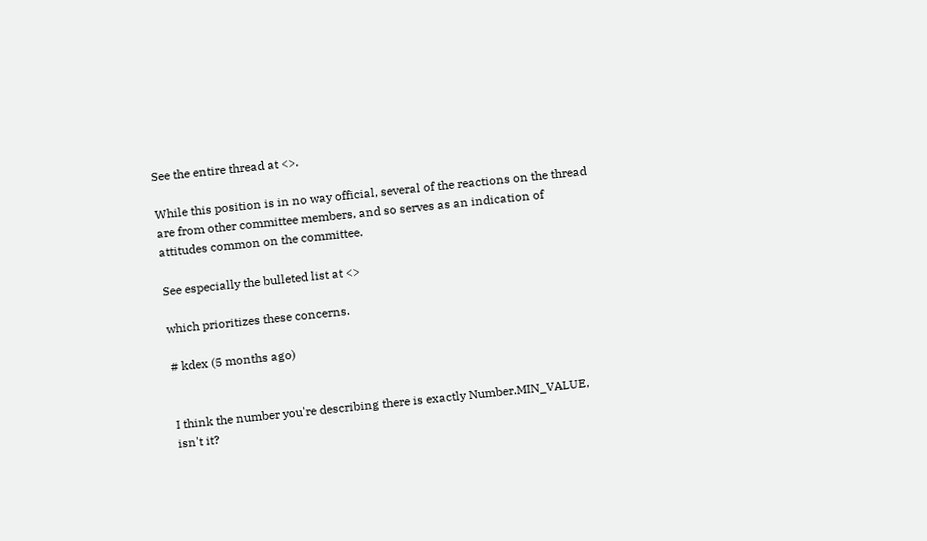See the entire thread at <>.

While this position is in no way official, several of the reactions on the thread are from other committee members, and so serves as an indication of attitudes common on the committee.

See especially the bulleted list at <>

which prioritizes these concerns.

# kdex (5 months ago)


I think the number you're describing there is exactly Number.MIN_VALUE, isn't it?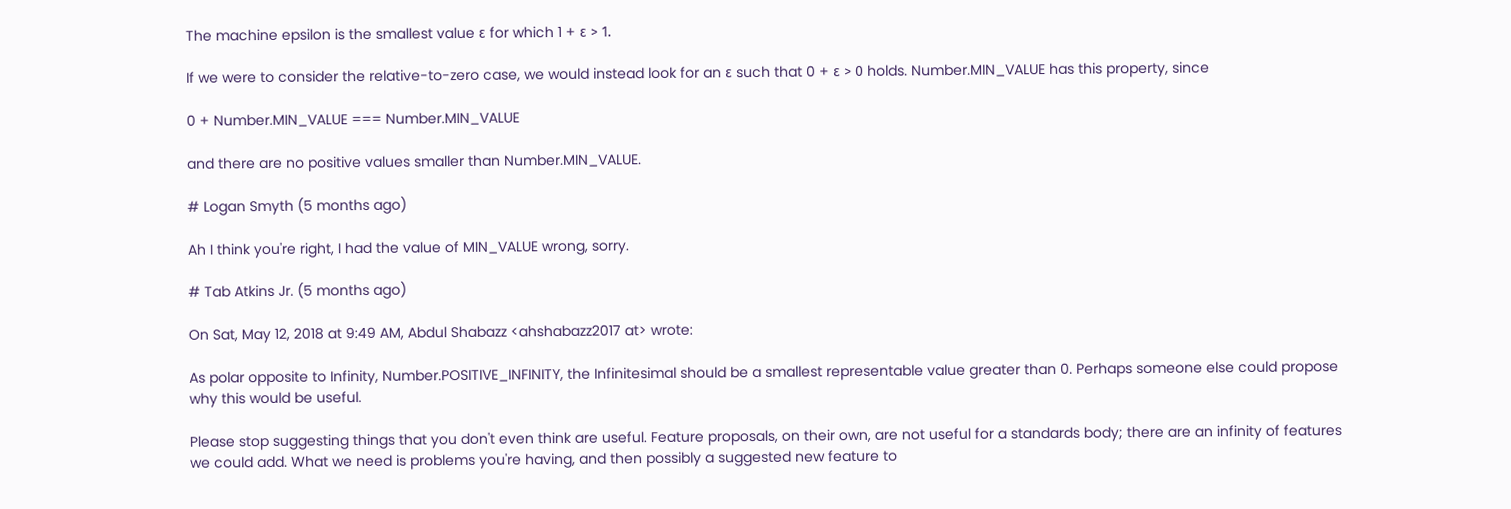The machine epsilon is the smallest value ε for which 1 + ε > 1.

If we were to consider the relative-to-zero case, we would instead look for an ε such that 0 + ε > 0 holds. Number.MIN_VALUE has this property, since

0 + Number.MIN_VALUE === Number.MIN_VALUE

and there are no positive values smaller than Number.MIN_VALUE.

# Logan Smyth (5 months ago)

Ah I think you're right, I had the value of MIN_VALUE wrong, sorry.

# Tab Atkins Jr. (5 months ago)

On Sat, May 12, 2018 at 9:49 AM, Abdul Shabazz <ahshabazz2017 at> wrote:

As polar opposite to Infinity, Number.POSITIVE_INFINITY, the Infinitesimal should be a smallest representable value greater than 0. Perhaps someone else could propose why this would be useful.

Please stop suggesting things that you don't even think are useful. Feature proposals, on their own, are not useful for a standards body; there are an infinity of features we could add. What we need is problems you're having, and then possibly a suggested new feature to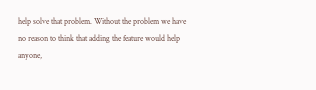help solve that problem. Without the problem we have no reason to think that adding the feature would help anyone,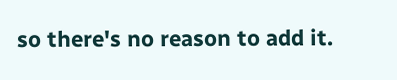so there's no reason to add it.